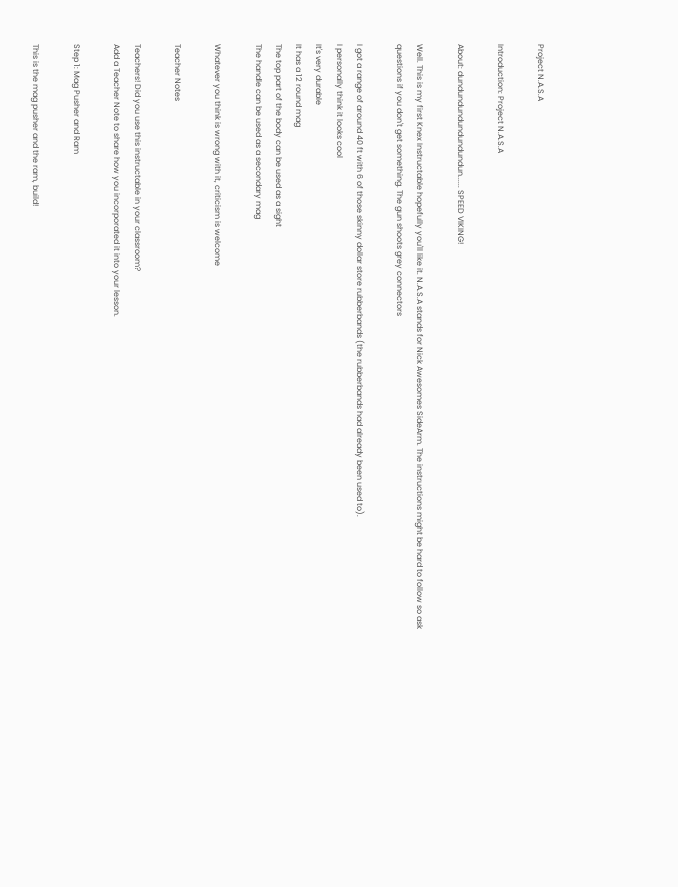Project N.A.S.A

Introduction: Project N.A.S.A

About: dundundundundundundun...... SPEED VIKING!

Well. This is my first Knex Instructable hopefully you'll like it. N.A.S.A stands for Nick Awesomes SideArm. The instructions might be hard to follow so ask questions if you don't get something. The gun shoots grey connectors

I got a range of around 40 ft with 6 of those skinny dollar store rubberbands (the rubberbands had already been used to).
I personally think it looks cool
It's very durable
It has a 12 round mag
The top part of the body can be used as a sight
The handle can be used as a secondary mag

Whatever you think is wrong with it, criticism is welcome

Teacher Notes

Teachers! Did you use this instructable in your classroom?
Add a Teacher Note to share how you incorporated it into your lesson.

Step 1: Mag Pusher and Ram

This is the mag pusher and the ram, build!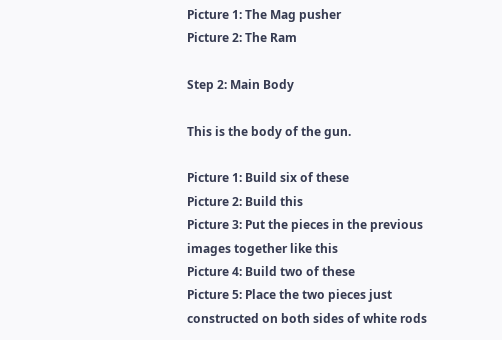Picture 1: The Mag pusher
Picture 2: The Ram

Step 2: Main Body

This is the body of the gun.

Picture 1: Build six of these
Picture 2: Build this
Picture 3: Put the pieces in the previous images together like this
Picture 4: Build two of these
Picture 5: Place the two pieces just constructed on both sides of white rods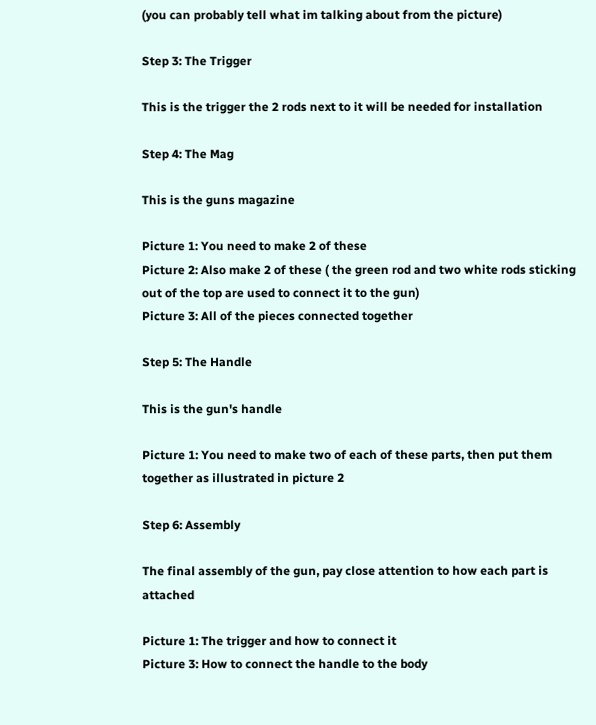(you can probably tell what im talking about from the picture)

Step 3: The Trigger

This is the trigger the 2 rods next to it will be needed for installation

Step 4: The Mag

This is the guns magazine

Picture 1: You need to make 2 of these
Picture 2: Also make 2 of these ( the green rod and two white rods sticking out of the top are used to connect it to the gun)
Picture 3: All of the pieces connected together

Step 5: The Handle

This is the gun's handle

Picture 1: You need to make two of each of these parts, then put them together as illustrated in picture 2

Step 6: Assembly

The final assembly of the gun, pay close attention to how each part is attached

Picture 1: The trigger and how to connect it
Picture 3: How to connect the handle to the body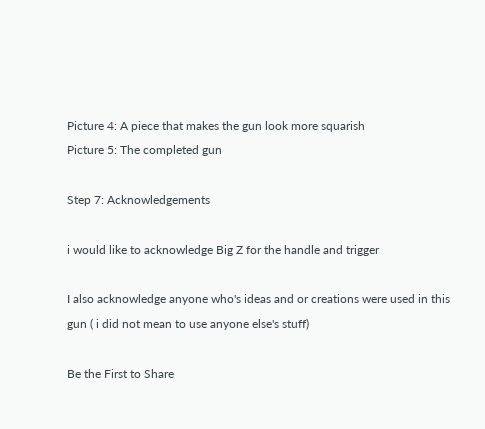Picture 4: A piece that makes the gun look more squarish
Picture 5: The completed gun

Step 7: Acknowledgements

i would like to acknowledge Big Z for the handle and trigger

I also acknowledge anyone who's ideas and or creations were used in this gun ( i did not mean to use anyone else's stuff)

Be the First to Share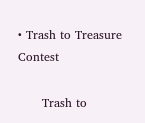• Trash to Treasure Contest

      Trash to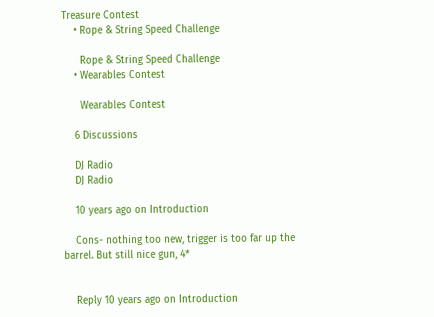Treasure Contest
    • Rope & String Speed Challenge

      Rope & String Speed Challenge
    • Wearables Contest

      Wearables Contest

    6 Discussions

    DJ Radio
    DJ Radio

    10 years ago on Introduction

    Cons- nothing too new, trigger is too far up the barrel. But still nice gun, 4*


    Reply 10 years ago on Introduction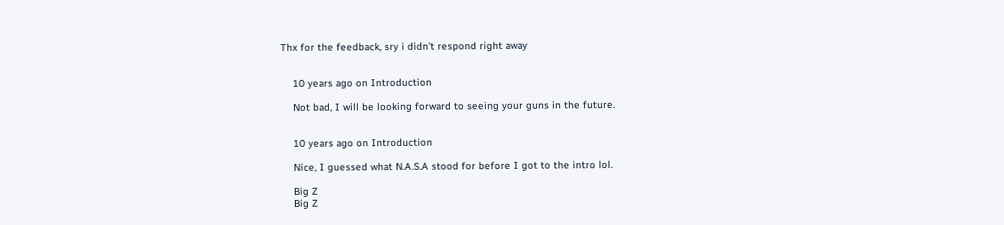Thx for the feedback, sry i didn't respond right away


    10 years ago on Introduction

    Not bad, I will be looking forward to seeing your guns in the future.


    10 years ago on Introduction

    Nice, I guessed what N.A.S.A stood for before I got to the intro lol.

    Big Z
    Big Z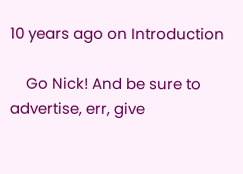10 years ago on Introduction

    Go Nick! And be sure to advertise, err, give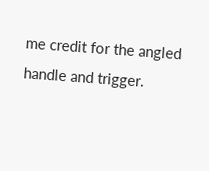me credit for the angled handle and trigger.